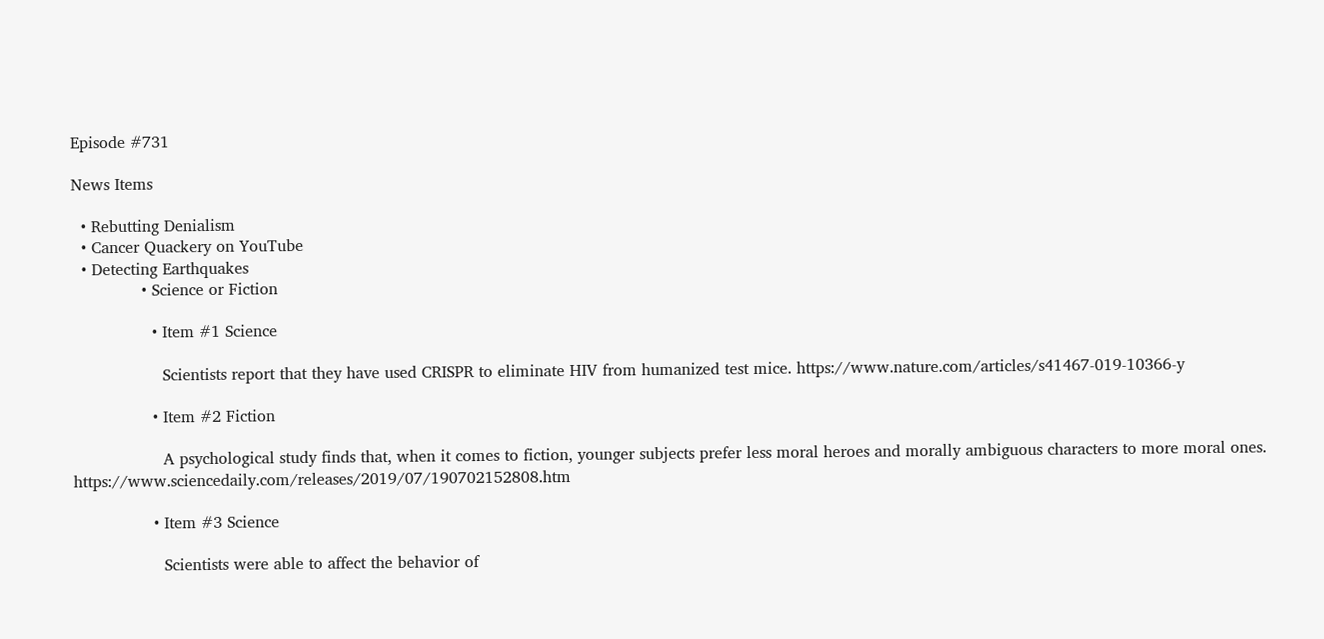Episode #731

News Items

  • Rebutting Denialism
  • Cancer Quackery on YouTube
  • Detecting Earthquakes
              • Science or Fiction

                • Item #1 Science

                  Scientists report that they have used CRISPR to eliminate HIV from humanized test mice. https://www.nature.com/articles/s41467-019-10366-y

                • Item #2 Fiction

                  A psychological study finds that, when it comes to fiction, younger subjects prefer less moral heroes and morally ambiguous characters to more moral ones. https://www.sciencedaily.com/releases/2019/07/190702152808.htm

                • Item #3 Science

                  Scientists were able to affect the behavior of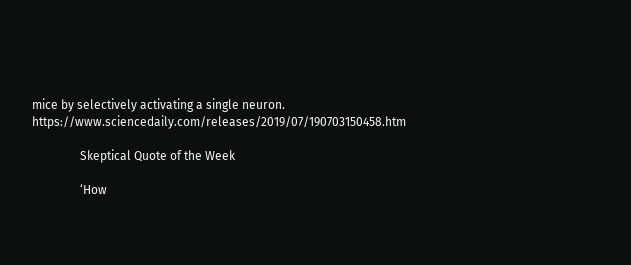mice by selectively activating a single neuron. https://www.sciencedaily.com/releases/2019/07/190703150458.htm

                Skeptical Quote of the Week

                ‘How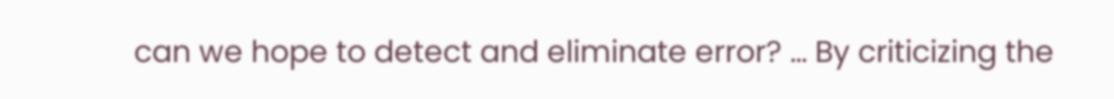can we hope to detect and eliminate error? … By criticizing the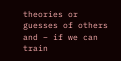theories or guesses of others and – if we can train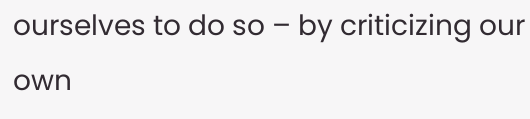ourselves to do so – by criticizing our own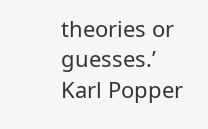theories or guesses.’ Karl Popper